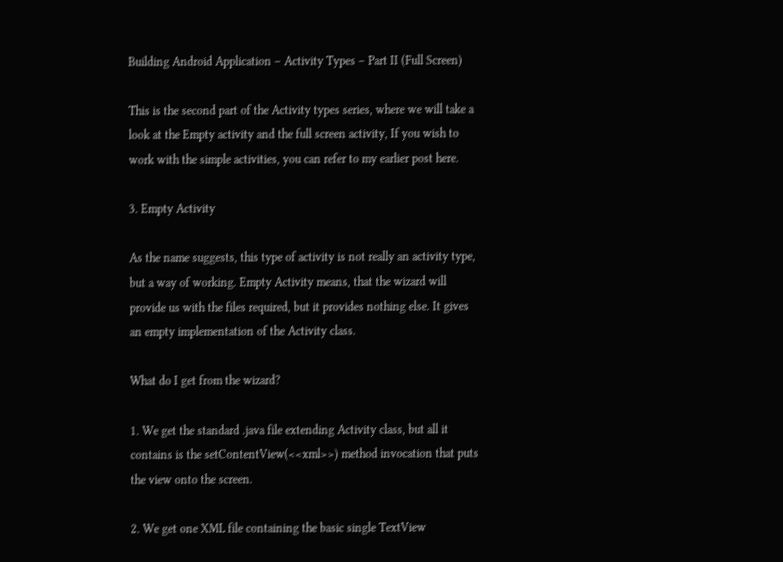Building Android Application – Activity Types – Part II (Full Screen)

This is the second part of the Activity types series, where we will take a look at the Empty activity and the full screen activity, If you wish to work with the simple activities, you can refer to my earlier post here.

3. Empty Activity

As the name suggests, this type of activity is not really an activity type, but a way of working. Empty Activity means, that the wizard will provide us with the files required, but it provides nothing else. It gives an empty implementation of the Activity class.

What do I get from the wizard?

1. We get the standard .java file extending Activity class, but all it contains is the setContentView(<<xml>>) method invocation that puts the view onto the screen.

2. We get one XML file containing the basic single TextView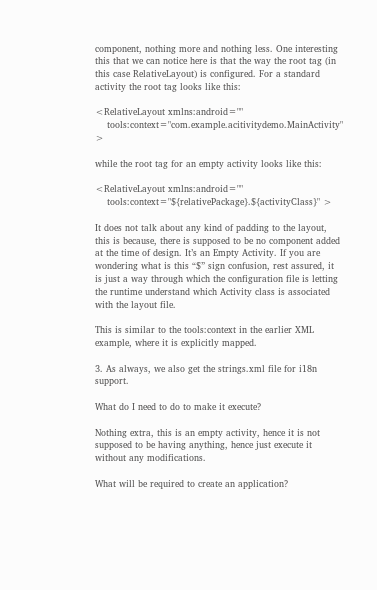component, nothing more and nothing less. One interesting this that we can notice here is that the way the root tag (in this case RelativeLayout) is configured. For a standard activity the root tag looks like this:

<RelativeLayout xmlns:android=""
    tools:context="com.example.acitivitydemo.MainActivity" >

while the root tag for an empty activity looks like this:

<RelativeLayout xmlns:android=""
    tools:context="${relativePackage}.${activityClass}" >

It does not talk about any kind of padding to the layout, this is because, there is supposed to be no component added at the time of design. It’s an Empty Activity. If you are wondering what is this “$” sign confusion, rest assured, it is just a way through which the configuration file is letting the runtime understand which Activity class is associated with the layout file.

This is similar to the tools:context in the earlier XML example, where it is explicitly mapped.

3. As always, we also get the strings.xml file for i18n support.

What do I need to do to make it execute?

Nothing extra, this is an empty activity, hence it is not supposed to be having anything, hence just execute it without any modifications.

What will be required to create an application?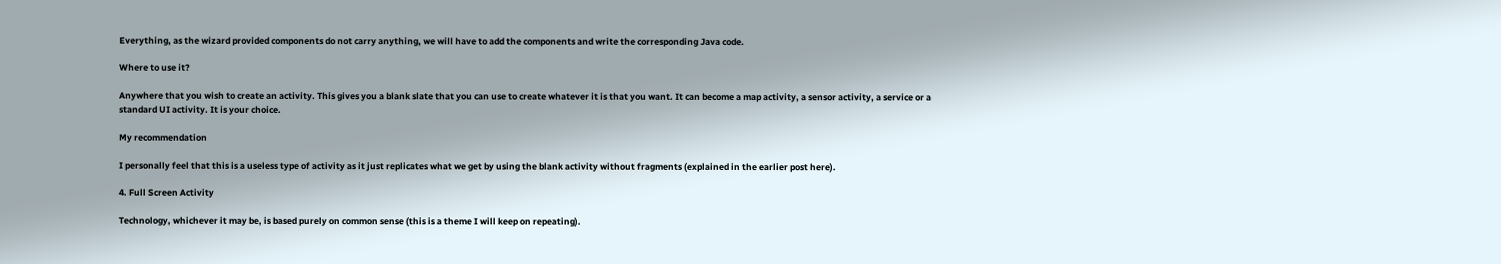Everything, as the wizard provided components do not carry anything, we will have to add the components and write the corresponding Java code.

Where to use it?

Anywhere that you wish to create an activity. This gives you a blank slate that you can use to create whatever it is that you want. It can become a map activity, a sensor activity, a service or a standard UI activity. It is your choice.

My recommendation

I personally feel that this is a useless type of activity as it just replicates what we get by using the blank activity without fragments (explained in the earlier post here).

4. Full Screen Activity

Technology, whichever it may be, is based purely on common sense (this is a theme I will keep on repeating).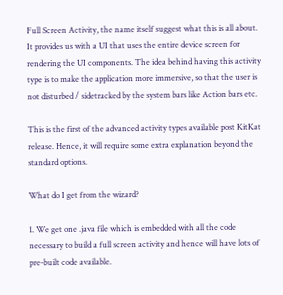Full Screen Activity, the name itself suggest what this is all about. It provides us with a UI that uses the entire device screen for rendering the UI components. The idea behind having this activity type is to make the application more immersive, so that the user is not disturbed / sidetracked by the system bars like Action bars etc.

This is the first of the advanced activity types available post KitKat release. Hence, it will require some extra explanation beyond the standard options.

What do I get from the wizard?

1. We get one .java file which is embedded with all the code necessary to build a full screen activity and hence will have lots of pre-built code available.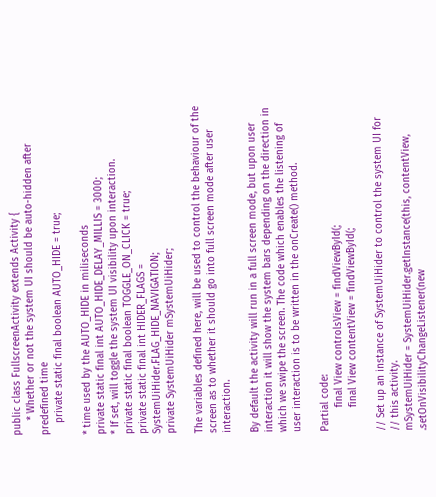public class FullscreenActivity extends Activity {
     * Whether or not the system UI should be auto-hidden after predefined time
    private static final boolean AUTO_HIDE = true;

* time used by the AUTO_HIDE in miliseconds
private static final int AUTO_HIDE_DELAY_MILLIS = 3000;
* If set, will toggle the system UI visibility upon interaction.
private static final boolean TOGGLE_ON_CLICK = true;
private static final int HIDER_FLAGS = SystemUiHider.FLAG_HIDE_NAVIGATION;
private SystemUiHider mSystemUiHider;

The variables defined here, will be used to control the behaviour of the screen as to whether it should go into full screen mode after user interaction.

By default the activity will run in a full screen mode, but upon user interaction it will show the system bars depending on the direction in which we swipe the screen. The code which enables the listening of user interaction is to be written in the onCreate() method.

Partial code:
        final View controlsView = findViewById(;
        final View contentView = findViewById(;

// Set up an instance of SystemUiHider to control the system UI for
// this activity.
mSystemUiHider = SystemUiHider.getInstance(this, contentView,
.setOnVisibilityChangeListener(new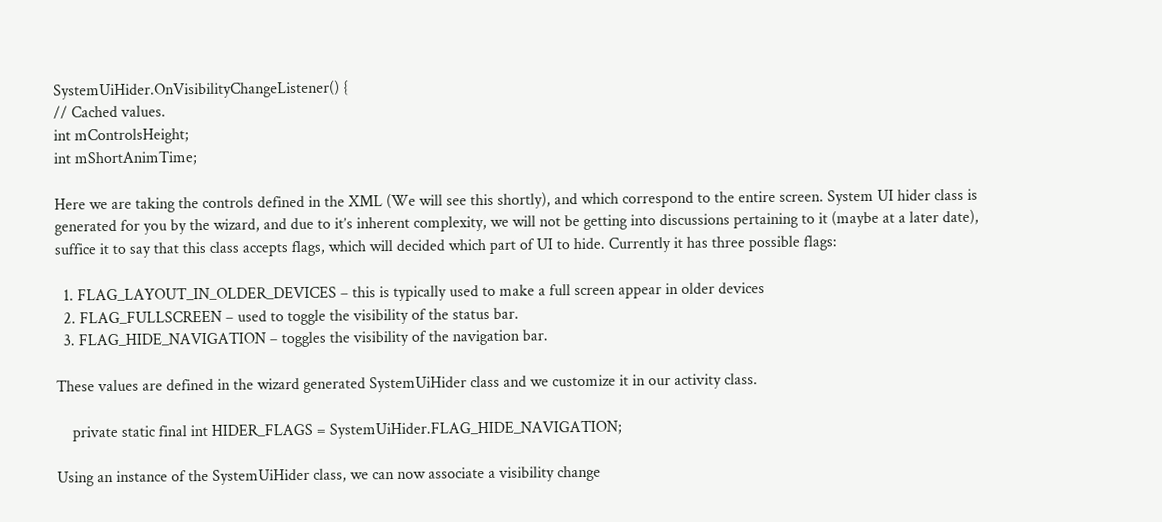SystemUiHider.OnVisibilityChangeListener() {
// Cached values.
int mControlsHeight;
int mShortAnimTime;

Here we are taking the controls defined in the XML (We will see this shortly), and which correspond to the entire screen. System UI hider class is generated for you by the wizard, and due to it’s inherent complexity, we will not be getting into discussions pertaining to it (maybe at a later date), suffice it to say that this class accepts flags, which will decided which part of UI to hide. Currently it has three possible flags:

  1. FLAG_LAYOUT_IN_OLDER_DEVICES – this is typically used to make a full screen appear in older devices
  2. FLAG_FULLSCREEN – used to toggle the visibility of the status bar.
  3. FLAG_HIDE_NAVIGATION – toggles the visibility of the navigation bar.

These values are defined in the wizard generated SystemUiHider class and we customize it in our activity class.

    private static final int HIDER_FLAGS = SystemUiHider.FLAG_HIDE_NAVIGATION;

Using an instance of the SystemUiHider class, we can now associate a visibility change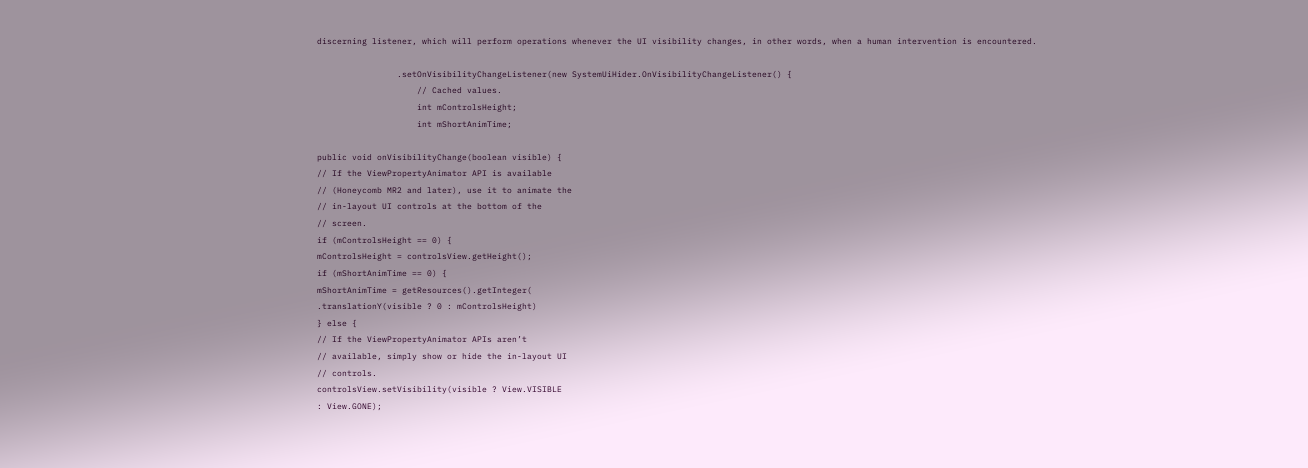discerning listener, which will perform operations whenever the UI visibility changes, in other words, when a human intervention is encountered.

                .setOnVisibilityChangeListener(new SystemUiHider.OnVisibilityChangeListener() {
                    // Cached values.
                    int mControlsHeight;
                    int mShortAnimTime;

public void onVisibilityChange(boolean visible) {
// If the ViewPropertyAnimator API is available
// (Honeycomb MR2 and later), use it to animate the
// in-layout UI controls at the bottom of the
// screen.
if (mControlsHeight == 0) {
mControlsHeight = controlsView.getHeight();
if (mShortAnimTime == 0) {
mShortAnimTime = getResources().getInteger(
.translationY(visible ? 0 : mControlsHeight)
} else {
// If the ViewPropertyAnimator APIs aren’t
// available, simply show or hide the in-layout UI
// controls.
controlsView.setVisibility(visible ? View.VISIBLE
: View.GONE);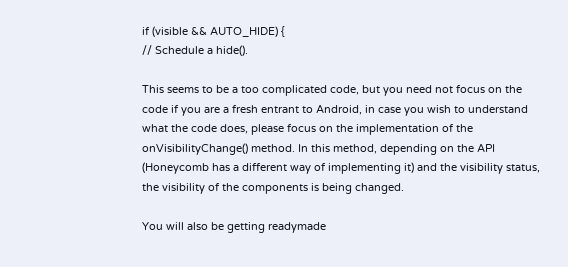if (visible && AUTO_HIDE) {
// Schedule a hide().

This seems to be a too complicated code, but you need not focus on the code if you are a fresh entrant to Android, in case you wish to understand what the code does, please focus on the implementation of the onVisibilityChange() method. In this method, depending on the API (Honeycomb has a different way of implementing it) and the visibility status, the visibility of the components is being changed.

You will also be getting readymade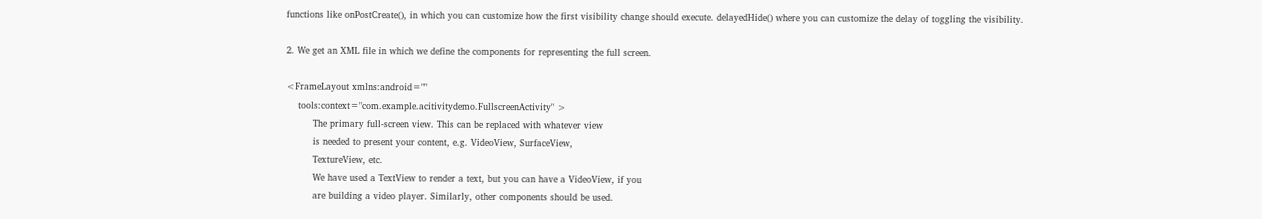functions like onPostCreate(), in which you can customize how the first visibility change should execute. delayedHide() where you can customize the delay of toggling the visibility.

2. We get an XML file in which we define the components for representing the full screen.

<FrameLayout xmlns:android=""
    tools:context="com.example.acitivitydemo.FullscreenActivity" >
         The primary full-screen view. This can be replaced with whatever view
         is needed to present your content, e.g. VideoView, SurfaceView,
         TextureView, etc.
         We have used a TextView to render a text, but you can have a VideoView, if you
         are building a video player. Similarly, other components should be used.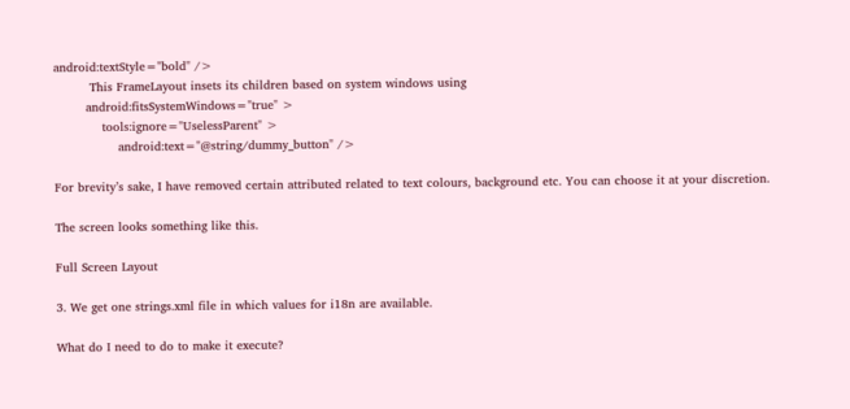android:textStyle="bold" />
         This FrameLayout insets its children based on system windows using
        android:fitsSystemWindows="true" >
            tools:ignore="UselessParent" >
                android:text="@string/dummy_button" />

For brevity’s sake, I have removed certain attributed related to text colours, background etc. You can choose it at your discretion.

The screen looks something like this.

Full Screen Layout

3. We get one strings.xml file in which values for i18n are available.

What do I need to do to make it execute?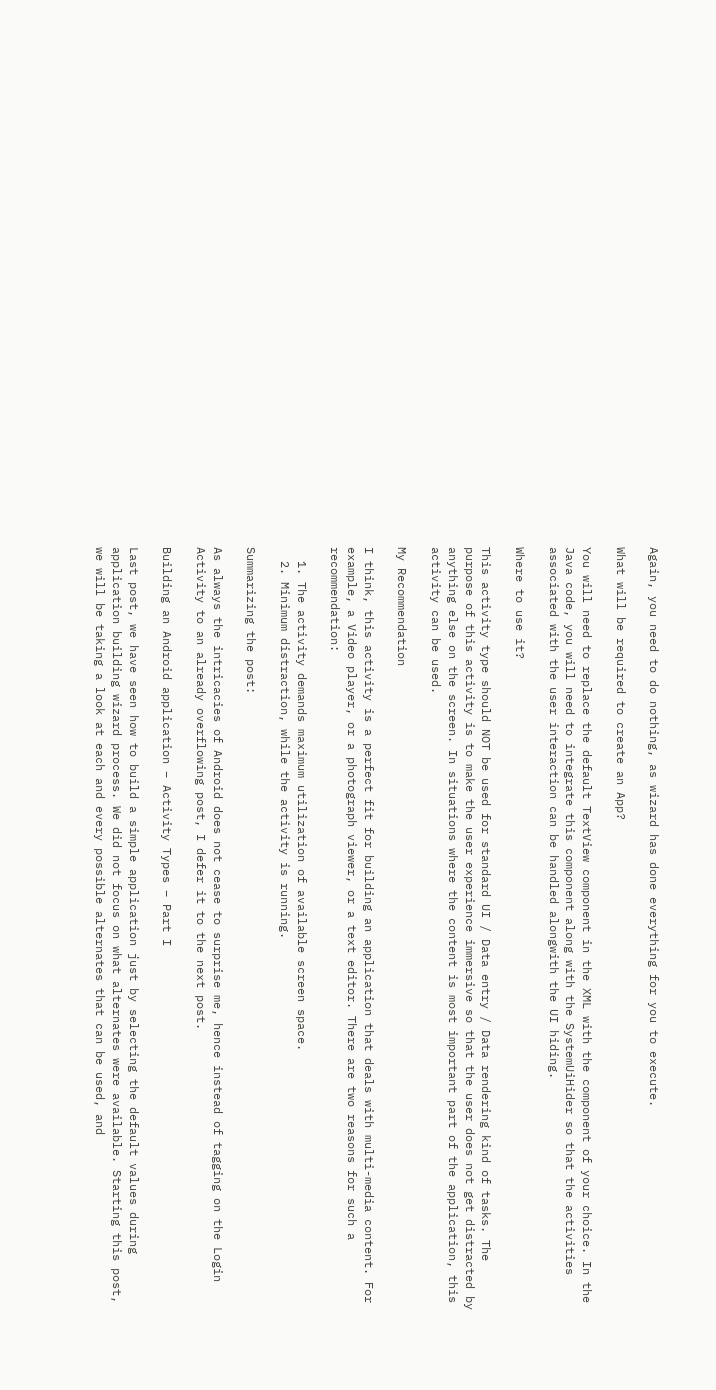Again, you need to do nothing, as wizard has done everything for you to execute.

What will be required to create an App?

You will need to replace the default TextView component in the XML with the component of your choice. In the Java code, you will need to integrate this component along with the SystemUiHider so that the activities associated with the user interaction can be handled alongwith the UI hiding.

Where to use it?

This activity type should NOT be used for standard UI / Data entry / Data rendering kind of tasks. The purpose of this activity is to make the user experience immersive so that the user does not get distracted by anything else on the screen. In situations where the content is most important part of the application, this activity can be used.

My Recommendation

I think, this activity is a perfect fit for building an application that deals with multi-media content. For example, a Video player, or a photograph viewer, or a text editor. There are two reasons for such a recommendation:

  1. The activity demands maximum utilization of available screen space.
  2. Minimum distraction, while the activity is running.

Summarizing the post:

As always the intricacies of Android does not cease to surprise me, hence instead of tagging on the Login Activity to an already overflowing post, I defer it to the next post.

Building an Android application – Activity Types – Part I

Last post, we have seen how to build a simple application just by selecting the default values during application building wizard process. We did not focus on what alternates were available. Starting this post, we will be taking a look at each and every possible alternates that can be used, and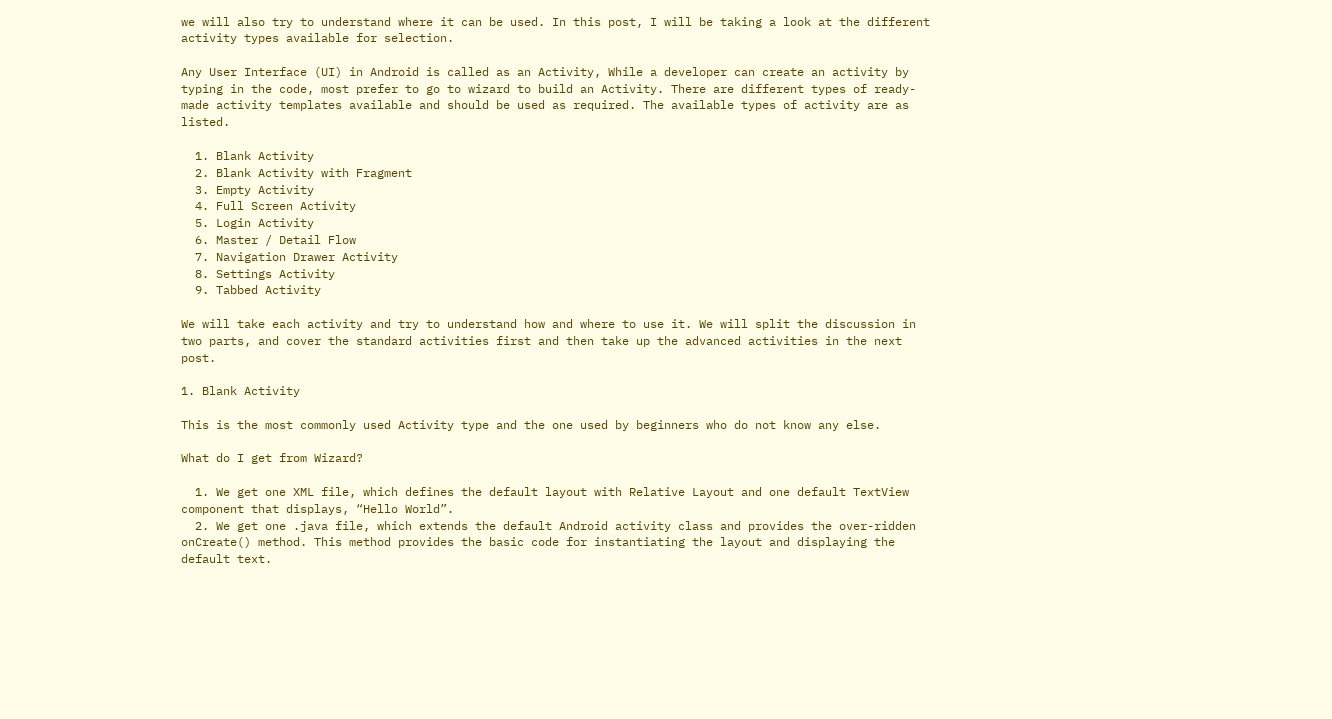we will also try to understand where it can be used. In this post, I will be taking a look at the different activity types available for selection.

Any User Interface (UI) in Android is called as an Activity, While a developer can create an activity by typing in the code, most prefer to go to wizard to build an Activity. There are different types of ready-made activity templates available and should be used as required. The available types of activity are as listed.

  1. Blank Activity
  2. Blank Activity with Fragment
  3. Empty Activity
  4. Full Screen Activity
  5. Login Activity
  6. Master / Detail Flow
  7. Navigation Drawer Activity
  8. Settings Activity
  9. Tabbed Activity

We will take each activity and try to understand how and where to use it. We will split the discussion in two parts, and cover the standard activities first and then take up the advanced activities in the next post.

1. Blank Activity

This is the most commonly used Activity type and the one used by beginners who do not know any else.

What do I get from Wizard?

  1. We get one XML file, which defines the default layout with Relative Layout and one default TextView component that displays, “Hello World”.
  2. We get one .java file, which extends the default Android activity class and provides the over-ridden onCreate() method. This method provides the basic code for instantiating the layout and displaying the default text.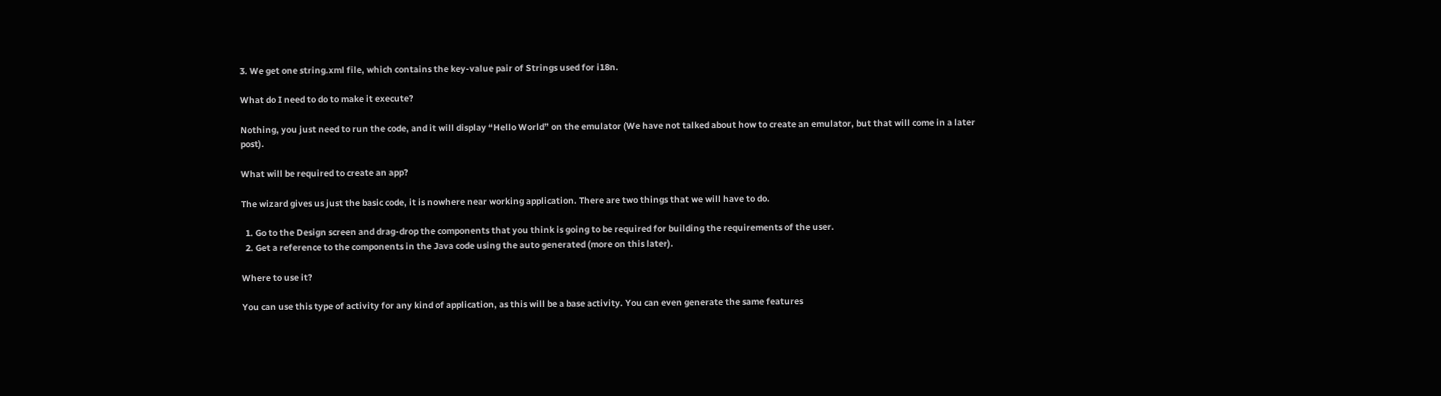3. We get one string.xml file, which contains the key-value pair of Strings used for i18n.

What do I need to do to make it execute?

Nothing, you just need to run the code, and it will display “Hello World” on the emulator (We have not talked about how to create an emulator, but that will come in a later post).

What will be required to create an app?

The wizard gives us just the basic code, it is nowhere near working application. There are two things that we will have to do.

  1. Go to the Design screen and drag-drop the components that you think is going to be required for building the requirements of the user.
  2. Get a reference to the components in the Java code using the auto generated (more on this later).

Where to use it?

You can use this type of activity for any kind of application, as this will be a base activity. You can even generate the same features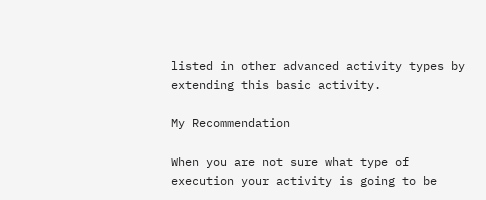listed in other advanced activity types by extending this basic activity.

My Recommendation

When you are not sure what type of execution your activity is going to be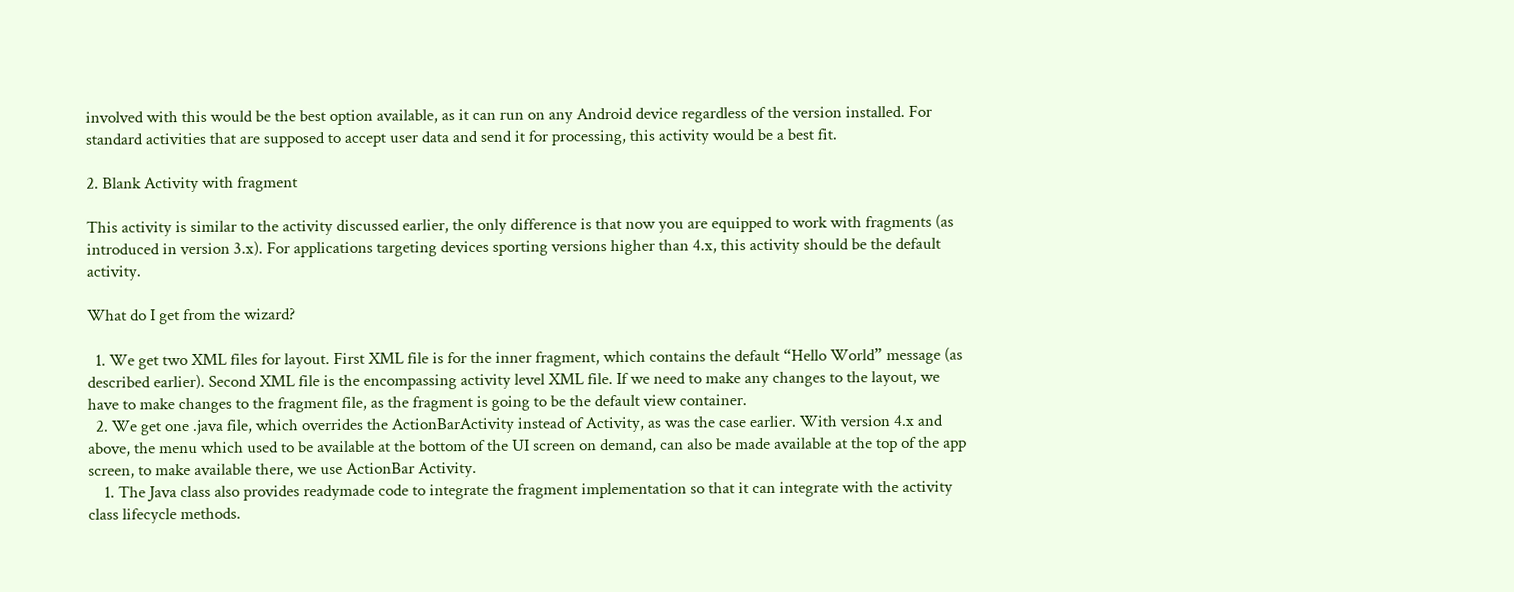involved with this would be the best option available, as it can run on any Android device regardless of the version installed. For standard activities that are supposed to accept user data and send it for processing, this activity would be a best fit.

2. Blank Activity with fragment

This activity is similar to the activity discussed earlier, the only difference is that now you are equipped to work with fragments (as introduced in version 3.x). For applications targeting devices sporting versions higher than 4.x, this activity should be the default activity.

What do I get from the wizard?

  1. We get two XML files for layout. First XML file is for the inner fragment, which contains the default “Hello World” message (as described earlier). Second XML file is the encompassing activity level XML file. If we need to make any changes to the layout, we have to make changes to the fragment file, as the fragment is going to be the default view container.
  2. We get one .java file, which overrides the ActionBarActivity instead of Activity, as was the case earlier. With version 4.x and above, the menu which used to be available at the bottom of the UI screen on demand, can also be made available at the top of the app screen, to make available there, we use ActionBar Activity.
    1. The Java class also provides readymade code to integrate the fragment implementation so that it can integrate with the activity class lifecycle methods.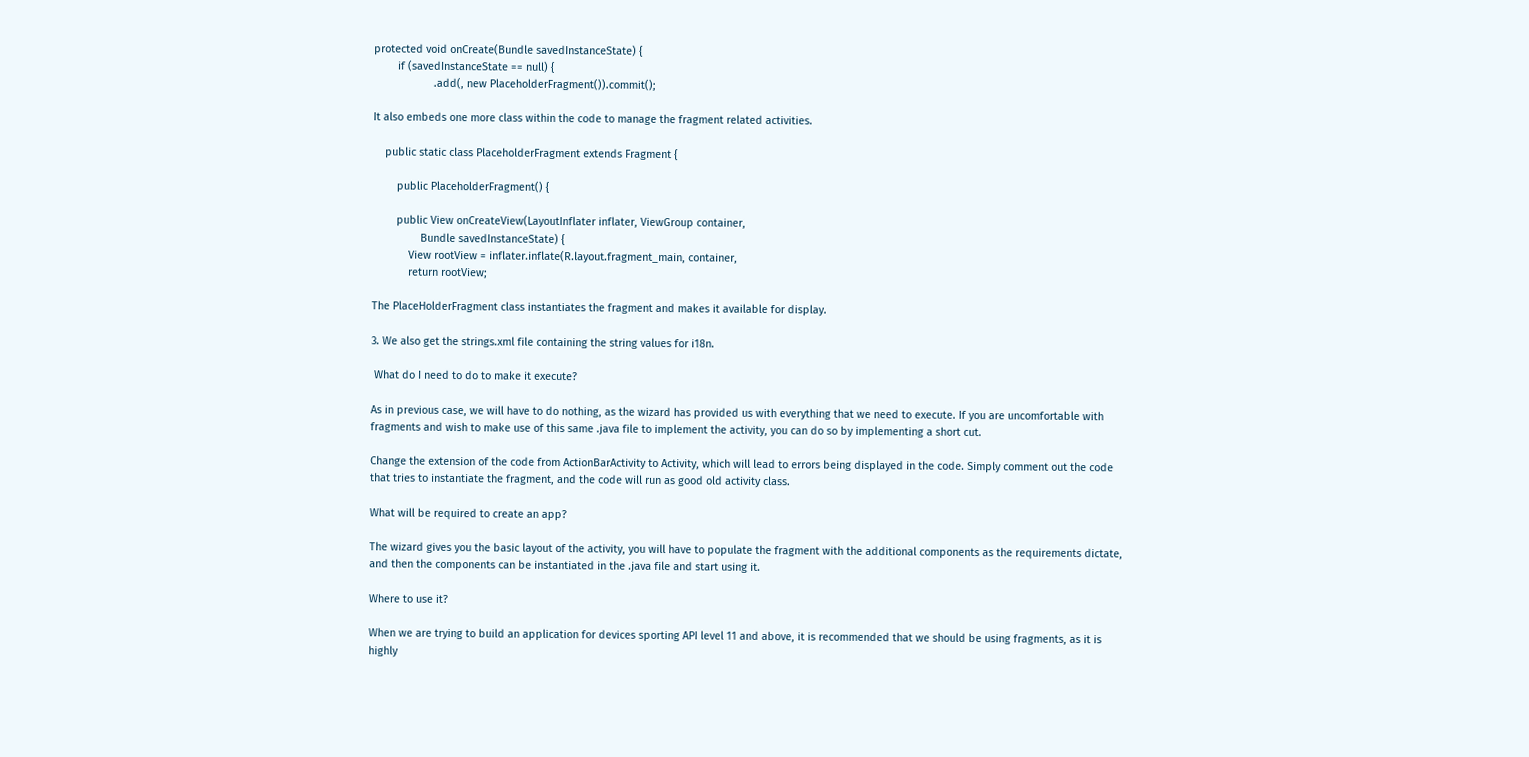protected void onCreate(Bundle savedInstanceState) {
        if (savedInstanceState == null) {
                    .add(, new PlaceholderFragment()).commit();

It also embeds one more class within the code to manage the fragment related activities.

    public static class PlaceholderFragment extends Fragment {

        public PlaceholderFragment() {

        public View onCreateView(LayoutInflater inflater, ViewGroup container,
                Bundle savedInstanceState) {
            View rootView = inflater.inflate(R.layout.fragment_main, container,
            return rootView;

The PlaceHolderFragment class instantiates the fragment and makes it available for display.

3. We also get the strings.xml file containing the string values for i18n.

 What do I need to do to make it execute?

As in previous case, we will have to do nothing, as the wizard has provided us with everything that we need to execute. If you are uncomfortable with fragments and wish to make use of this same .java file to implement the activity, you can do so by implementing a short cut.

Change the extension of the code from ActionBarActivity to Activity, which will lead to errors being displayed in the code. Simply comment out the code that tries to instantiate the fragment, and the code will run as good old activity class.

What will be required to create an app?

The wizard gives you the basic layout of the activity, you will have to populate the fragment with the additional components as the requirements dictate, and then the components can be instantiated in the .java file and start using it.

Where to use it?

When we are trying to build an application for devices sporting API level 11 and above, it is recommended that we should be using fragments, as it is highly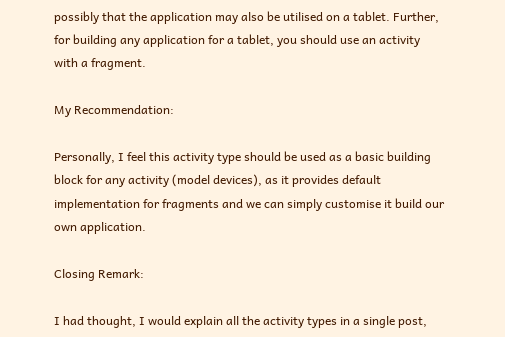possibly that the application may also be utilised on a tablet. Further, for building any application for a tablet, you should use an activity with a fragment.

My Recommendation:

Personally, I feel this activity type should be used as a basic building block for any activity (model devices), as it provides default implementation for fragments and we can simply customise it build our own application.

Closing Remark:

I had thought, I would explain all the activity types in a single post,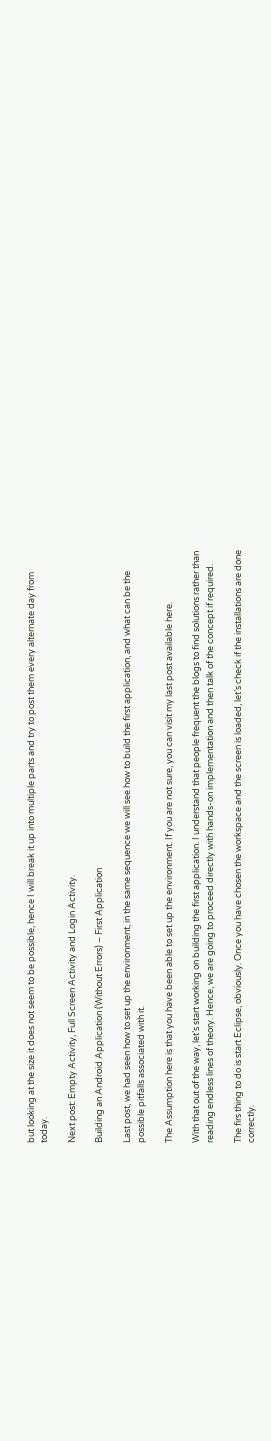but looking at the size it does not seem to be possible, hence I will break it up into multiple parts and try to post them every alternate day from today.

Next post: Empty Activity, Full Screen Activity and Login Activity.

Building an Android Application (Without Errors) – First Application

Last post, we had seen how to set up the environment, in the same sequence we will see how to build the first application, and what can be the possible pitfalls associated with it.

The Assumption here is that you have been able to set up the environment. If you are not sure, you can visit my last post available here.

With that out of the way, let’s start working on building the first application. I understand that people frequent the blogs to find solutions rather than reading endless lines of theory. Hence, we are going to proceed directly with hands-on implementation and then talk of the concept if required.

The firs thing to do is start Eclipse, obviously. Once you have chosen the workspace and the screen is loaded, let’s check if the installations are done correctly.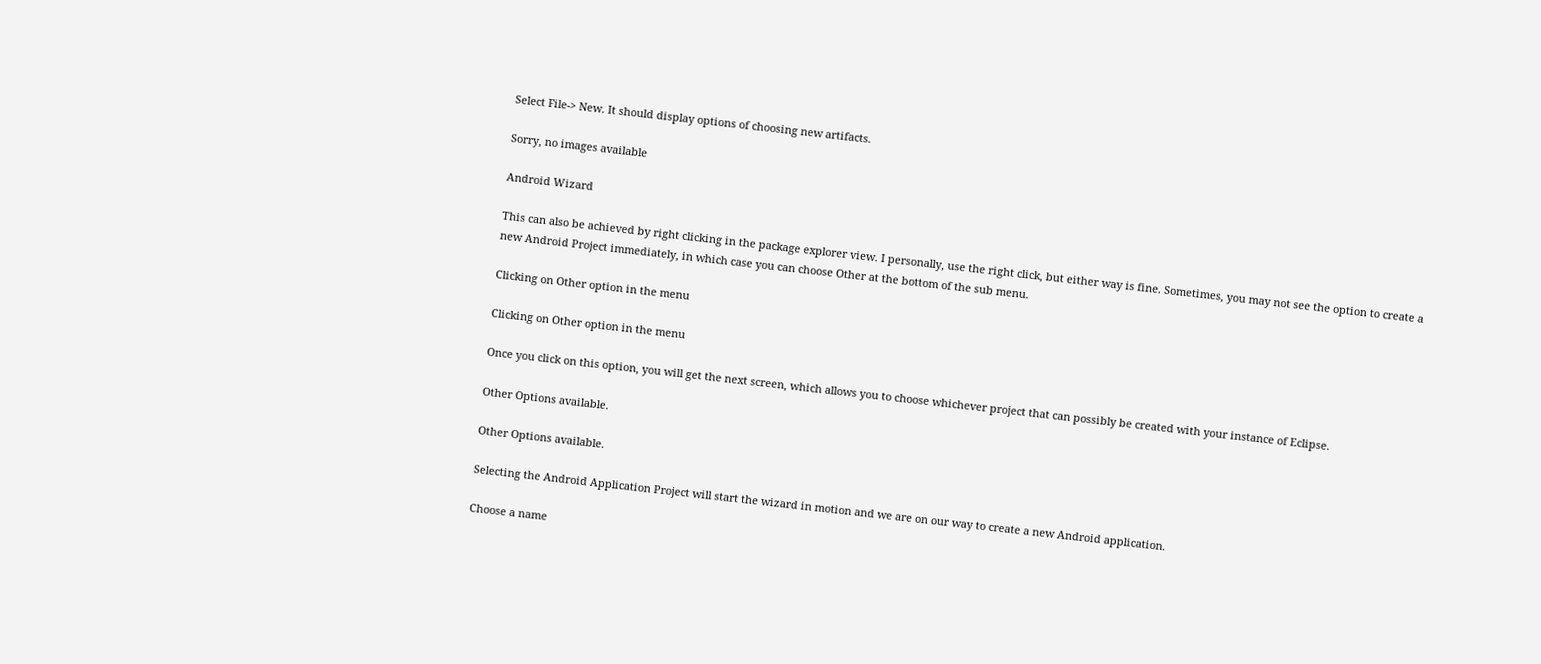Select File-> New. It should display options of choosing new artifacts.

Sorry, no images available

Android Wizard

This can also be achieved by right clicking in the package explorer view. I personally, use the right click, but either way is fine. Sometimes, you may not see the option to create a new Android Project immediately, in which case you can choose Other at the bottom of the sub menu.

Clicking on Other option in the menu

Clicking on Other option in the menu

Once you click on this option, you will get the next screen, which allows you to choose whichever project that can possibly be created with your instance of Eclipse.

Other Options available.

Other Options available.

Selecting the Android Application Project will start the wizard in motion and we are on our way to create a new Android application.

Choose a name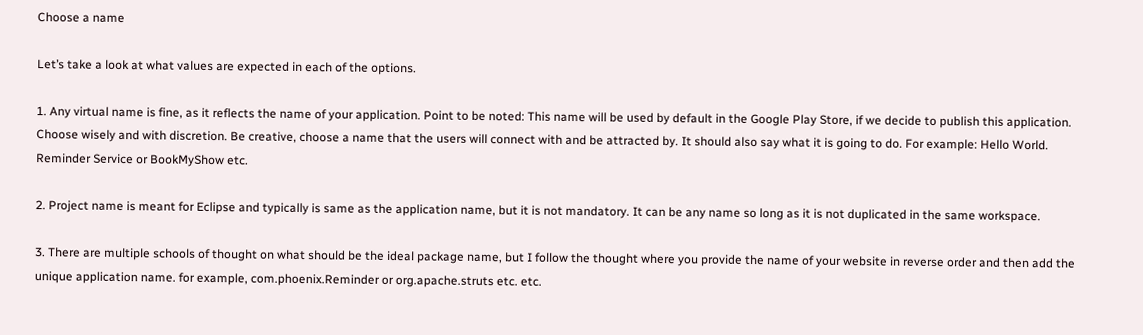Choose a name

Let’s take a look at what values are expected in each of the options.

1. Any virtual name is fine, as it reflects the name of your application. Point to be noted: This name will be used by default in the Google Play Store, if we decide to publish this application. Choose wisely and with discretion. Be creative, choose a name that the users will connect with and be attracted by. It should also say what it is going to do. For example: Hello World. Reminder Service or BookMyShow etc.

2. Project name is meant for Eclipse and typically is same as the application name, but it is not mandatory. It can be any name so long as it is not duplicated in the same workspace.

3. There are multiple schools of thought on what should be the ideal package name, but I follow the thought where you provide the name of your website in reverse order and then add the unique application name. for example, com.phoenix.Reminder or org.apache.struts etc. etc.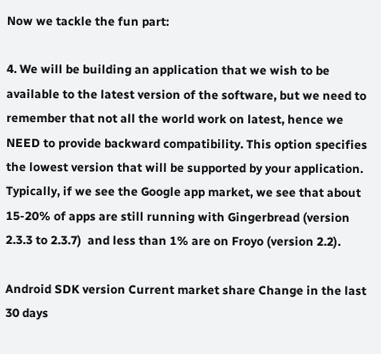Now we tackle the fun part:

4. We will be building an application that we wish to be available to the latest version of the software, but we need to remember that not all the world work on latest, hence we NEED to provide backward compatibility. This option specifies the lowest version that will be supported by your application. Typically, if we see the Google app market, we see that about 15-20% of apps are still running with Gingerbread (version 2.3.3 to 2.3.7)  and less than 1% are on Froyo (version 2.2).

Android SDK version Current market share Change in the last 30 days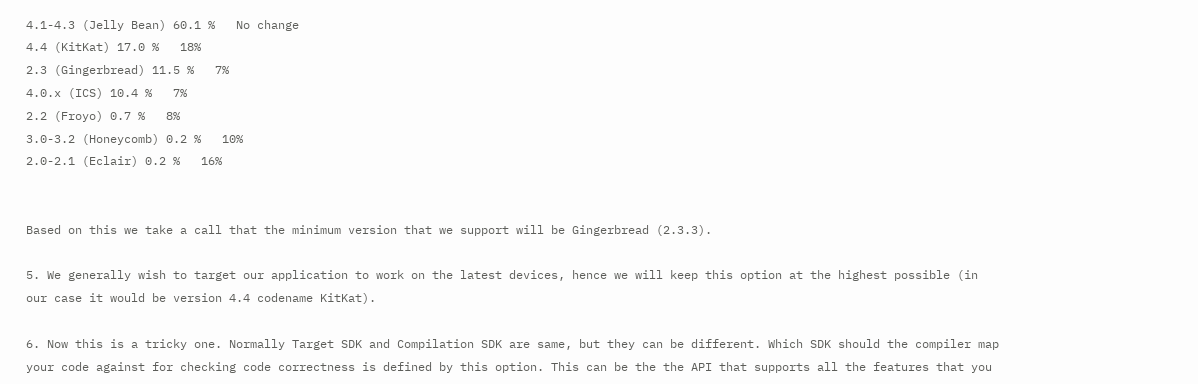4.1-4.3 (Jelly Bean) 60.1 %   No change
4.4 (KitKat) 17.0 %   18%
2.3 (Gingerbread) 11.5 %   7%
4.0.x (ICS) 10.4 %   7%
2.2 (Froyo) 0.7 %   8%
3.0-3.2 (Honeycomb) 0.2 %   10%
2.0-2.1 (Eclair) 0.2 %   16%


Based on this we take a call that the minimum version that we support will be Gingerbread (2.3.3).

5. We generally wish to target our application to work on the latest devices, hence we will keep this option at the highest possible (in our case it would be version 4.4 codename KitKat).

6. Now this is a tricky one. Normally Target SDK and Compilation SDK are same, but they can be different. Which SDK should the compiler map your code against for checking code correctness is defined by this option. This can be the the API that supports all the features that you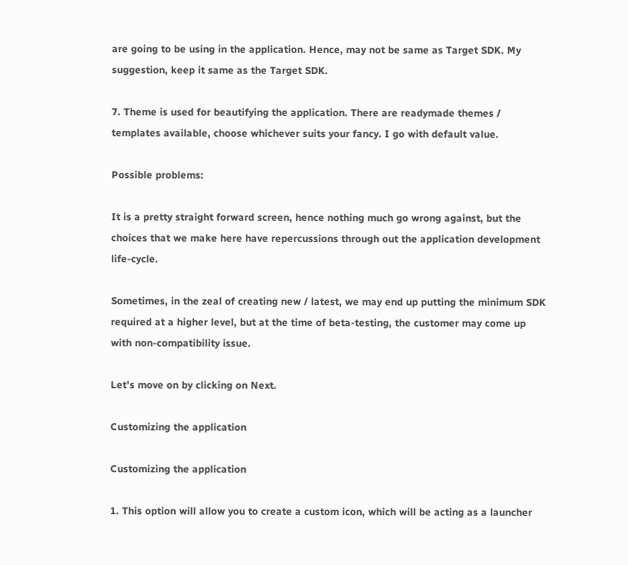are going to be using in the application. Hence, may not be same as Target SDK. My suggestion, keep it same as the Target SDK.

7. Theme is used for beautifying the application. There are readymade themes / templates available, choose whichever suits your fancy. I go with default value.

Possible problems:

It is a pretty straight forward screen, hence nothing much go wrong against, but the choices that we make here have repercussions through out the application development life-cycle.

Sometimes, in the zeal of creating new / latest, we may end up putting the minimum SDK required at a higher level, but at the time of beta-testing, the customer may come up with non-compatibility issue.

Let’s move on by clicking on Next.

Customizing the application

Customizing the application

1. This option will allow you to create a custom icon, which will be acting as a launcher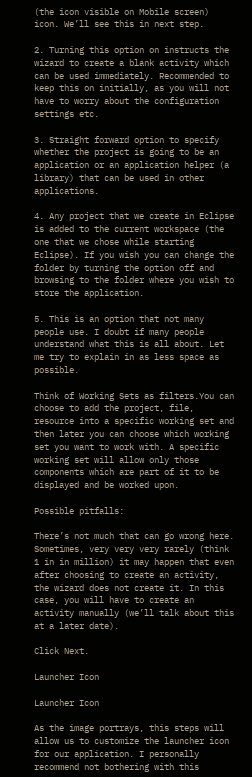(the icon visible on Mobile screen) icon. We’ll see this in next step.

2. Turning this option on instructs the wizard to create a blank activity which can be used immediately. Recommended to keep this on initially, as you will not have to worry about the configuration settings etc.

3. Straight forward option to specify whether the project is going to be an application or an application helper (a library) that can be used in other applications.

4. Any project that we create in Eclipse is added to the current workspace (the one that we chose while starting Eclipse). If you wish you can change the folder by turning the option off and browsing to the folder where you wish to store the application.

5. This is an option that not many people use. I doubt if many people understand what this is all about. Let me try to explain in as less space as possible.

Think of Working Sets as filters.You can choose to add the project, file, resource into a specific working set and then later you can choose which working set you want to work with. A specific working set will allow only those components which are part of it to be displayed and be worked upon.

Possible pitfalls:

There’s not much that can go wrong here. Sometimes, very very very rarely (think 1 in in million) it may happen that even after choosing to create an activity, the wizard does not create it. In this case, you will have to create an activity manually (we’ll talk about this at a later date).

Click Next.

Launcher Icon

Launcher Icon

As the image portrays, this steps will allow us to customize the launcher icon for our application. I personally recommend not bothering with this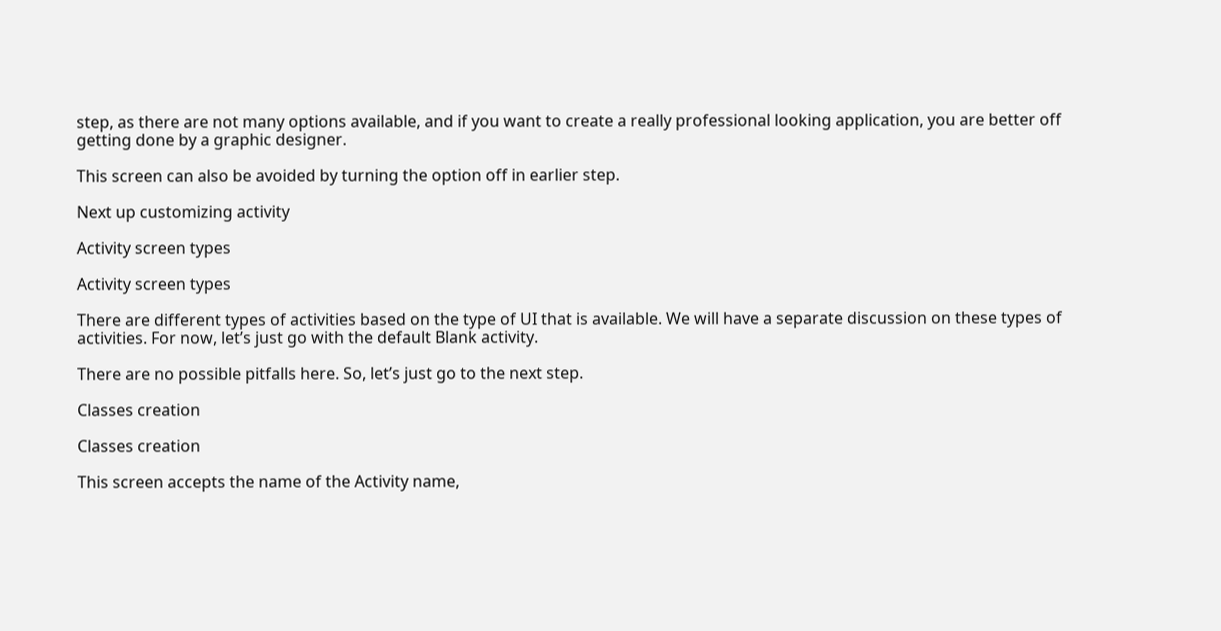step, as there are not many options available, and if you want to create a really professional looking application, you are better off getting done by a graphic designer.

This screen can also be avoided by turning the option off in earlier step.

Next up customizing activity

Activity screen types

Activity screen types

There are different types of activities based on the type of UI that is available. We will have a separate discussion on these types of activities. For now, let’s just go with the default Blank activity.

There are no possible pitfalls here. So, let’s just go to the next step.

Classes creation

Classes creation

This screen accepts the name of the Activity name,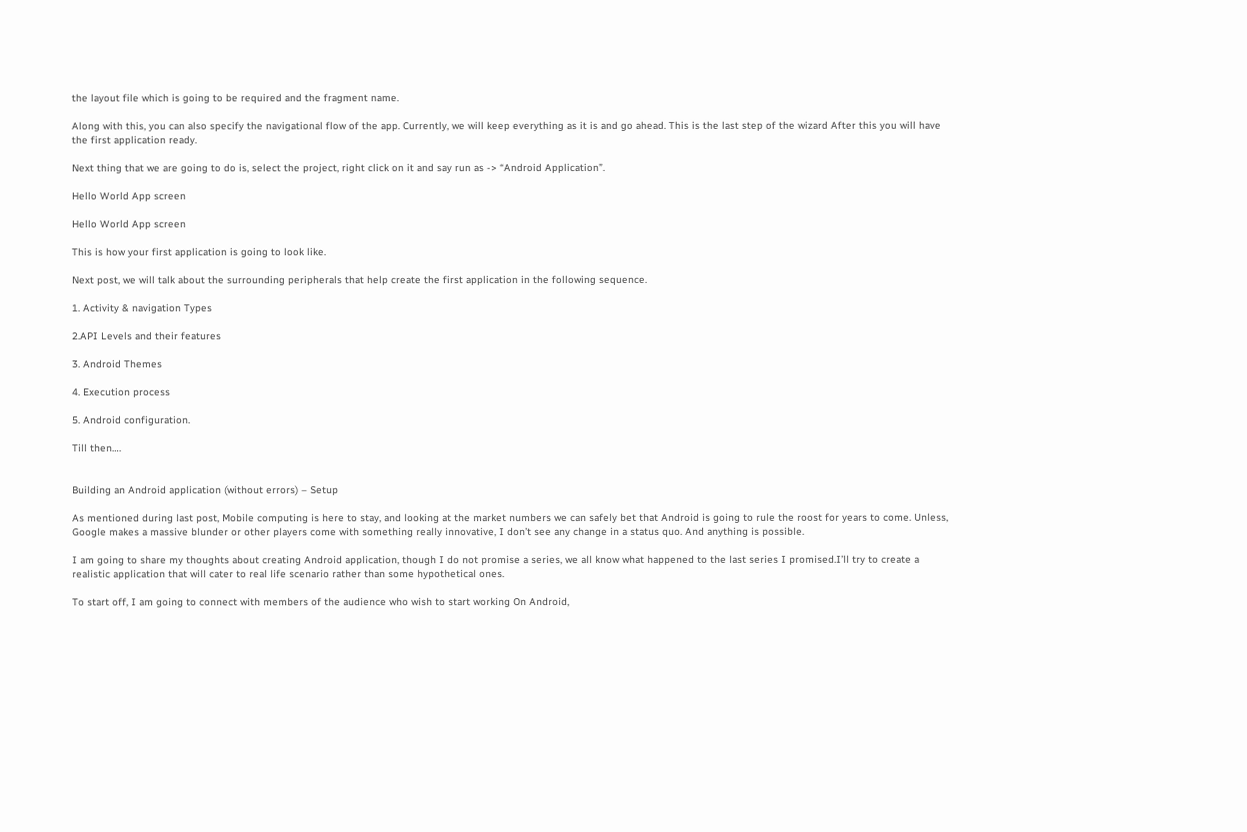the layout file which is going to be required and the fragment name.

Along with this, you can also specify the navigational flow of the app. Currently, we will keep everything as it is and go ahead. This is the last step of the wizard After this you will have the first application ready.

Next thing that we are going to do is, select the project, right click on it and say run as -> “Android Application”.

Hello World App screen

Hello World App screen

This is how your first application is going to look like.

Next post, we will talk about the surrounding peripherals that help create the first application in the following sequence.

1. Activity & navigation Types

2.API Levels and their features

3. Android Themes

4. Execution process

5. Android configuration.

Till then….


Building an Android application (without errors) – Setup

As mentioned during last post, Mobile computing is here to stay, and looking at the market numbers we can safely bet that Android is going to rule the roost for years to come. Unless, Google makes a massive blunder or other players come with something really innovative, I don’t see any change in a status quo. And anything is possible.

I am going to share my thoughts about creating Android application, though I do not promise a series, we all know what happened to the last series I promised.I’ll try to create a realistic application that will cater to real life scenario rather than some hypothetical ones.

To start off, I am going to connect with members of the audience who wish to start working On Android,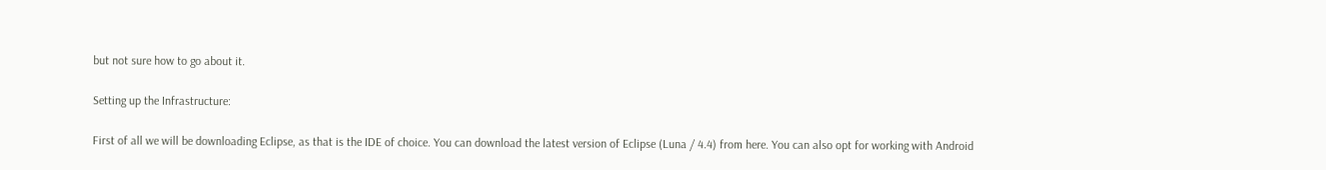but not sure how to go about it.

Setting up the Infrastructure:

First of all we will be downloading Eclipse, as that is the IDE of choice. You can download the latest version of Eclipse (Luna / 4.4) from here. You can also opt for working with Android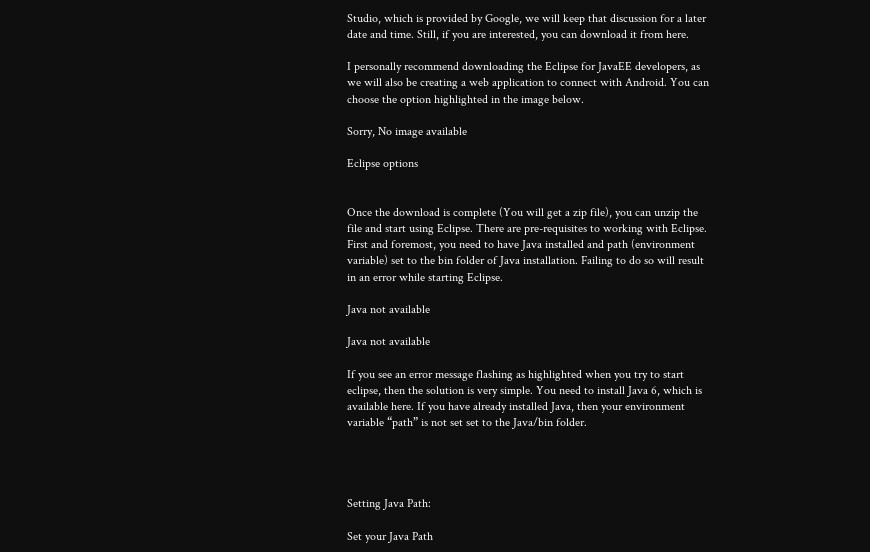Studio, which is provided by Google, we will keep that discussion for a later date and time. Still, if you are interested, you can download it from here.

I personally recommend downloading the Eclipse for JavaEE developers, as we will also be creating a web application to connect with Android. You can choose the option highlighted in the image below.

Sorry, No image available

Eclipse options


Once the download is complete (You will get a zip file), you can unzip the file and start using Eclipse. There are pre-requisites to working with Eclipse. First and foremost, you need to have Java installed and path (environment variable) set to the bin folder of Java installation. Failing to do so will result in an error while starting Eclipse.

Java not available

Java not available

If you see an error message flashing as highlighted when you try to start eclipse, then the solution is very simple. You need to install Java 6, which is available here. If you have already installed Java, then your environment variable “path” is not set set to the Java/bin folder.




Setting Java Path:

Set your Java Path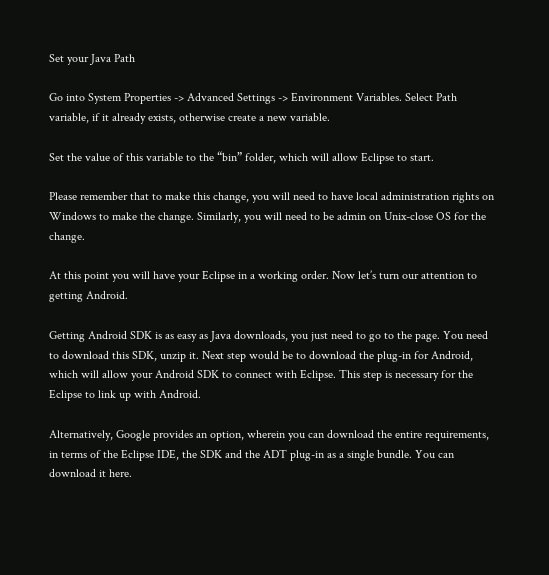Set your Java Path

Go into System Properties -> Advanced Settings -> Environment Variables. Select Path variable, if it already exists, otherwise create a new variable.

Set the value of this variable to the “bin” folder, which will allow Eclipse to start.

Please remember that to make this change, you will need to have local administration rights on Windows to make the change. Similarly, you will need to be admin on Unix-close OS for the change.

At this point you will have your Eclipse in a working order. Now let’s turn our attention to getting Android.

Getting Android SDK is as easy as Java downloads, you just need to go to the page. You need to download this SDK, unzip it. Next step would be to download the plug-in for Android, which will allow your Android SDK to connect with Eclipse. This step is necessary for the Eclipse to link up with Android.

Alternatively, Google provides an option, wherein you can download the entire requirements, in terms of the Eclipse IDE, the SDK and the ADT plug-in as a single bundle. You can download it here.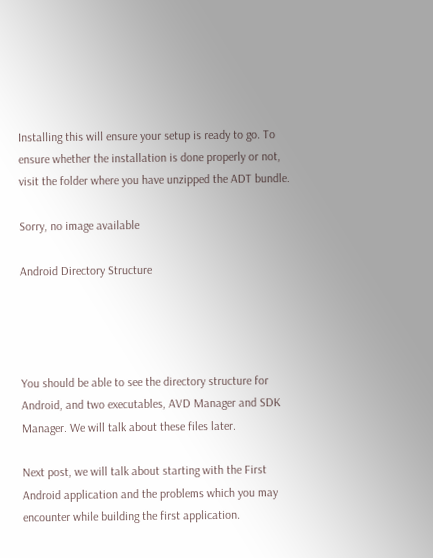Installing this will ensure your setup is ready to go. To ensure whether the installation is done properly or not, visit the folder where you have unzipped the ADT bundle.

Sorry, no image available

Android Directory Structure




You should be able to see the directory structure for Android, and two executables, AVD Manager and SDK Manager. We will talk about these files later.

Next post, we will talk about starting with the First Android application and the problems which you may encounter while building the first application.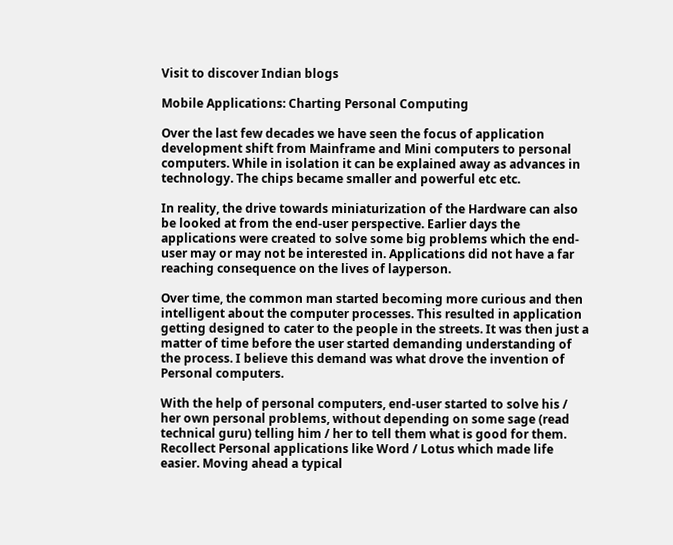Visit to discover Indian blogs

Mobile Applications: Charting Personal Computing

Over the last few decades we have seen the focus of application development shift from Mainframe and Mini computers to personal computers. While in isolation it can be explained away as advances in technology. The chips became smaller and powerful etc etc.

In reality, the drive towards miniaturization of the Hardware can also be looked at from the end-user perspective. Earlier days the applications were created to solve some big problems which the end-user may or may not be interested in. Applications did not have a far reaching consequence on the lives of layperson.

Over time, the common man started becoming more curious and then intelligent about the computer processes. This resulted in application getting designed to cater to the people in the streets. It was then just a matter of time before the user started demanding understanding of the process. I believe this demand was what drove the invention of Personal computers.

With the help of personal computers, end-user started to solve his / her own personal problems, without depending on some sage (read technical guru) telling him / her to tell them what is good for them. Recollect Personal applications like Word / Lotus which made life easier. Moving ahead a typical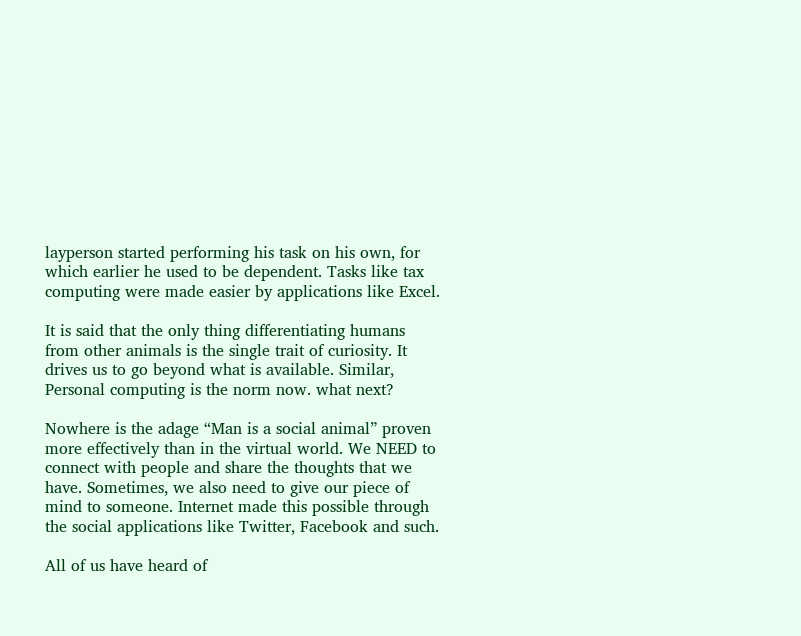layperson started performing his task on his own, for which earlier he used to be dependent. Tasks like tax computing were made easier by applications like Excel.

It is said that the only thing differentiating humans from other animals is the single trait of curiosity. It drives us to go beyond what is available. Similar, Personal computing is the norm now. what next?

Nowhere is the adage “Man is a social animal” proven more effectively than in the virtual world. We NEED to connect with people and share the thoughts that we have. Sometimes, we also need to give our piece of mind to someone. Internet made this possible through the social applications like Twitter, Facebook and such.

All of us have heard of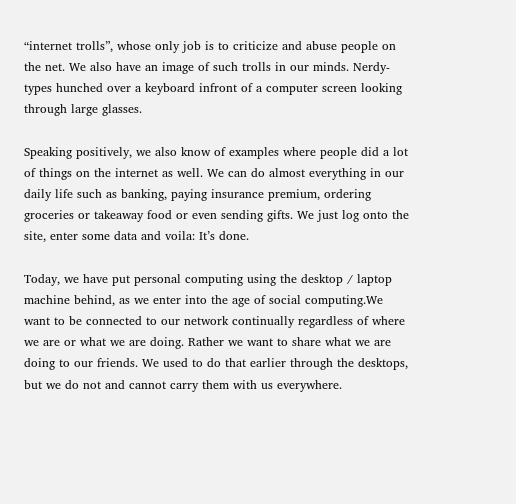“internet trolls”, whose only job is to criticize and abuse people on the net. We also have an image of such trolls in our minds. Nerdy-types hunched over a keyboard infront of a computer screen looking through large glasses.

Speaking positively, we also know of examples where people did a lot of things on the internet as well. We can do almost everything in our daily life such as banking, paying insurance premium, ordering groceries or takeaway food or even sending gifts. We just log onto the site, enter some data and voila: It’s done.

Today, we have put personal computing using the desktop / laptop machine behind, as we enter into the age of social computing.We want to be connected to our network continually regardless of where we are or what we are doing. Rather we want to share what we are doing to our friends. We used to do that earlier through the desktops, but we do not and cannot carry them with us everywhere.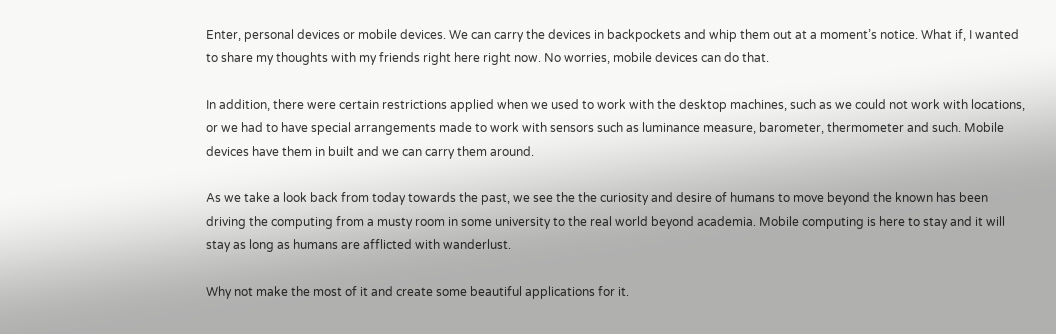Enter, personal devices or mobile devices. We can carry the devices in backpockets and whip them out at a moment’s notice. What if, I wanted to share my thoughts with my friends right here right now. No worries, mobile devices can do that.

In addition, there were certain restrictions applied when we used to work with the desktop machines, such as we could not work with locations, or we had to have special arrangements made to work with sensors such as luminance measure, barometer, thermometer and such. Mobile devices have them in built and we can carry them around.

As we take a look back from today towards the past, we see the the curiosity and desire of humans to move beyond the known has been driving the computing from a musty room in some university to the real world beyond academia. Mobile computing is here to stay and it will stay as long as humans are afflicted with wanderlust.

Why not make the most of it and create some beautiful applications for it.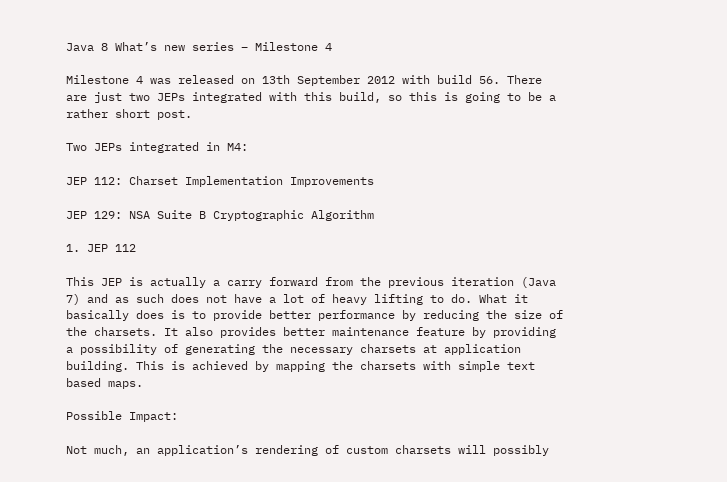Java 8 What’s new series – Milestone 4

Milestone 4 was released on 13th September 2012 with build 56. There are just two JEPs integrated with this build, so this is going to be a rather short post.

Two JEPs integrated in M4:

JEP 112: Charset Implementation Improvements

JEP 129: NSA Suite B Cryptographic Algorithm

1. JEP 112

This JEP is actually a carry forward from the previous iteration (Java 7) and as such does not have a lot of heavy lifting to do. What it basically does is to provide better performance by reducing the size of the charsets. It also provides better maintenance feature by providing a possibility of generating the necessary charsets at application building. This is achieved by mapping the charsets with simple text based maps.

Possible Impact:

Not much, an application’s rendering of custom charsets will possibly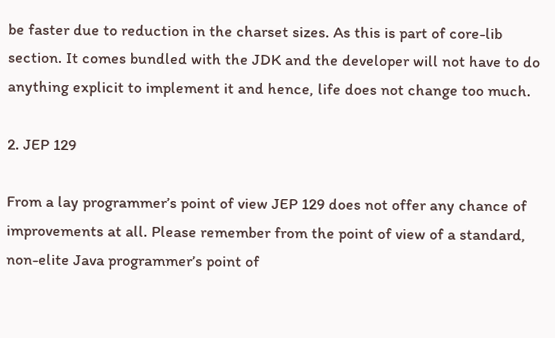be faster due to reduction in the charset sizes. As this is part of core-lib section. It comes bundled with the JDK and the developer will not have to do anything explicit to implement it and hence, life does not change too much.

2. JEP 129

From a lay programmer’s point of view JEP 129 does not offer any chance of improvements at all. Please remember from the point of view of a standard, non-elite Java programmer’s point of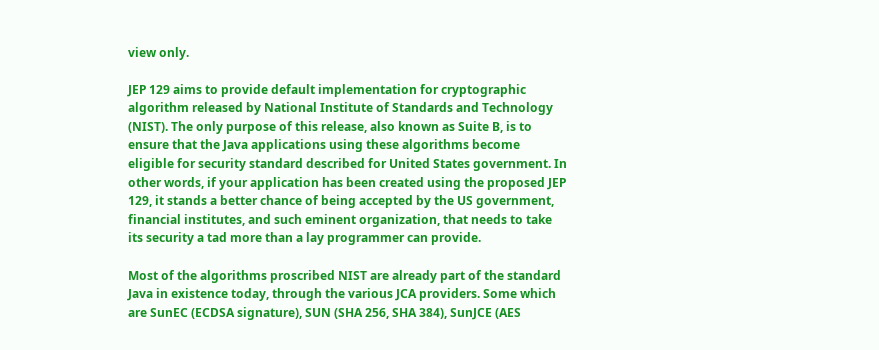view only.

JEP 129 aims to provide default implementation for cryptographic algorithm released by National Institute of Standards and Technology (NIST). The only purpose of this release, also known as Suite B, is to ensure that the Java applications using these algorithms become eligible for security standard described for United States government. In other words, if your application has been created using the proposed JEP 129, it stands a better chance of being accepted by the US government, financial institutes, and such eminent organization, that needs to take its security a tad more than a lay programmer can provide.

Most of the algorithms proscribed NIST are already part of the standard Java in existence today, through the various JCA providers. Some which are SunEC (ECDSA signature), SUN (SHA 256, SHA 384), SunJCE (AES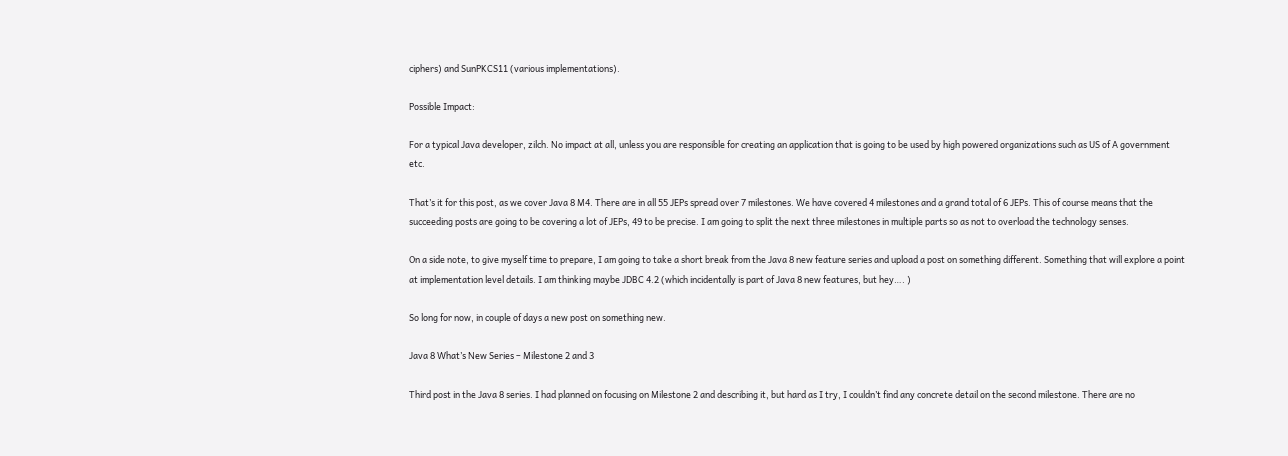ciphers) and SunPKCS11 (various implementations).

Possible Impact:

For a typical Java developer, zilch. No impact at all, unless you are responsible for creating an application that is going to be used by high powered organizations such as US of A government etc.

That’s it for this post, as we cover Java 8 M4. There are in all 55 JEPs spread over 7 milestones. We have covered 4 milestones and a grand total of 6 JEPs. This of course means that the succeeding posts are going to be covering a lot of JEPs, 49 to be precise. I am going to split the next three milestones in multiple parts so as not to overload the technology senses.

On a side note, to give myself time to prepare, I am going to take a short break from the Java 8 new feature series and upload a post on something different. Something that will explore a point at implementation level details. I am thinking maybe JDBC 4.2 (which incidentally is part of Java 8 new features, but hey…. )

So long for now, in couple of days a new post on something new.

Java 8 What’s New Series – Milestone 2 and 3

Third post in the Java 8 series. I had planned on focusing on Milestone 2 and describing it, but hard as I try, I couldn’t find any concrete detail on the second milestone. There are no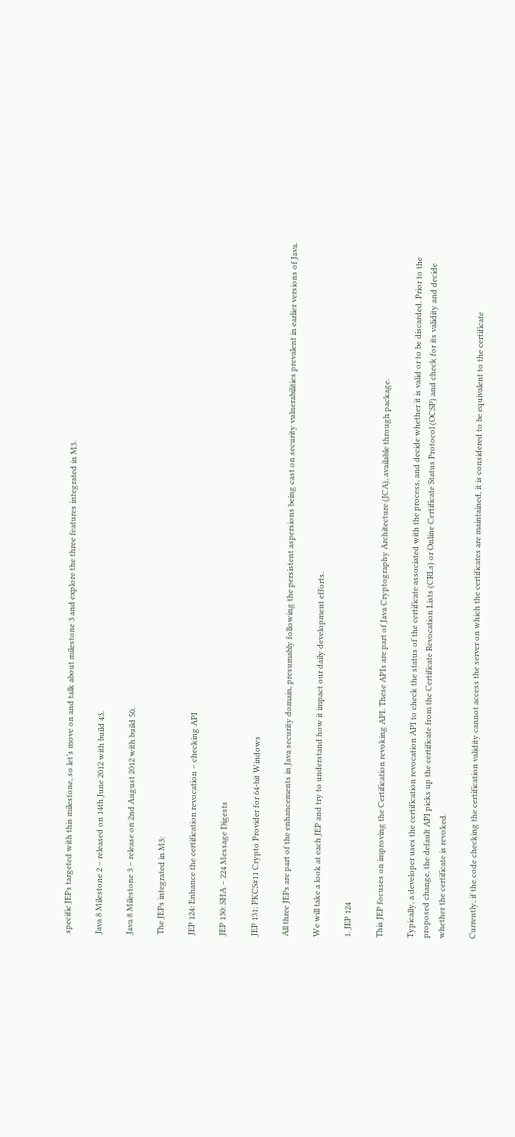specific JEPs targeted with this milestone, so let’s move on and talk about milestone 3 and explore the three features integrated in M3.

Java 8 Milestone 2 – released on 14th June 2012 with build 43.

Java 8 Milestone 3 – release on 2nd August 2012 with build 50.

The JEPs integrated in M3:

JEP 124: Enhance the certification revocation – checking API

JEP 130: SHA – 224 Message Digests

JEP 131: PKCS#11 Crypto Provider for 64-bit Windows

All three JEPs are part of the enhancements in Java security domain, presumably following the persistent aspersions being cast on security vulnerabilities prevalent in earlier versions of Java.

We will take a look at each JEP and try to understand how it impact our daily development efforts.

1. JEP 124

This JEP focuses on improving the Certification revoking API. These APIs are part of Java Cryptography Architecture (JCA), available through package.

Typically, a developer uses the certification revocation API to check the status of the certificate associated with the process, and decide whether it is valid or to be discarded. Prior to the proposed change, the default API picks up the certificate from the Certificate Revocation Lists (CRLs) or Online Certificate Status Protocol (OCSP) and check for its validity and decide whether the certificate is revoked.

Currently, if the code checking the certification validity cannot access the server on which the certificates are maintained, it is considered to be equivalent to the certificate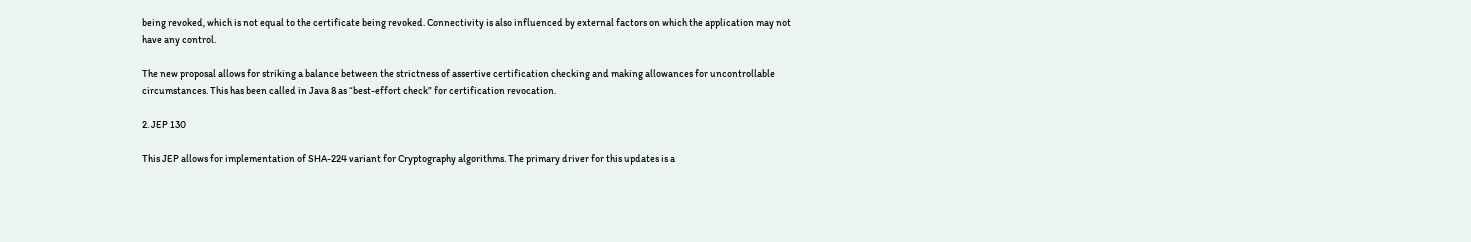being revoked, which is not equal to the certificate being revoked. Connectivity is also influenced by external factors on which the application may not have any control.

The new proposal allows for striking a balance between the strictness of assertive certification checking and making allowances for uncontrollable circumstances. This has been called in Java 8 as “best-effort check” for certification revocation.

2. JEP 130

This JEP allows for implementation of SHA-224 variant for Cryptography algorithms. The primary driver for this updates is a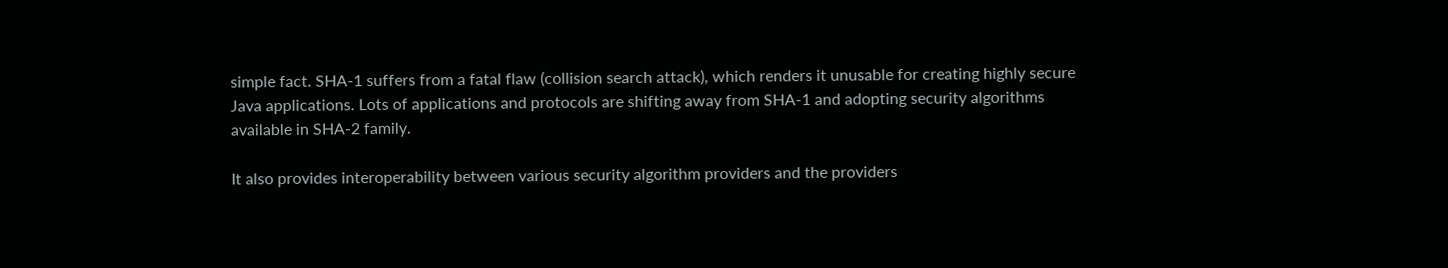simple fact. SHA-1 suffers from a fatal flaw (collision search attack), which renders it unusable for creating highly secure Java applications. Lots of applications and protocols are shifting away from SHA-1 and adopting security algorithms available in SHA-2 family.

It also provides interoperability between various security algorithm providers and the providers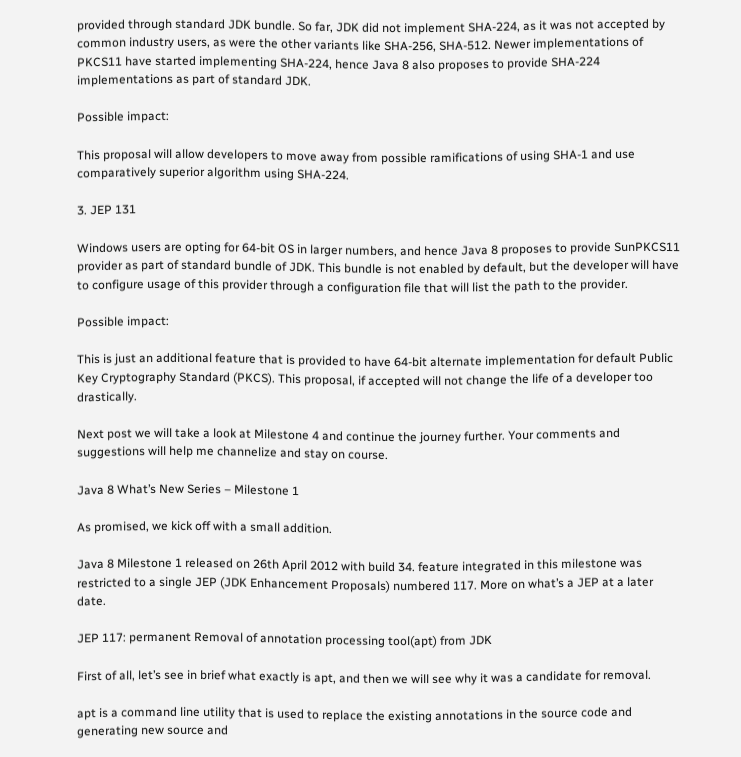provided through standard JDK bundle. So far, JDK did not implement SHA-224, as it was not accepted by common industry users, as were the other variants like SHA-256, SHA-512. Newer implementations of PKCS11 have started implementing SHA-224, hence Java 8 also proposes to provide SHA-224 implementations as part of standard JDK.

Possible impact:

This proposal will allow developers to move away from possible ramifications of using SHA-1 and use comparatively superior algorithm using SHA-224.

3. JEP 131

Windows users are opting for 64-bit OS in larger numbers, and hence Java 8 proposes to provide SunPKCS11 provider as part of standard bundle of JDK. This bundle is not enabled by default, but the developer will have to configure usage of this provider through a configuration file that will list the path to the provider.

Possible impact:

This is just an additional feature that is provided to have 64-bit alternate implementation for default Public Key Cryptography Standard (PKCS). This proposal, if accepted will not change the life of a developer too drastically.

Next post we will take a look at Milestone 4 and continue the journey further. Your comments and suggestions will help me channelize and stay on course.

Java 8 What’s New Series – Milestone 1

As promised, we kick off with a small addition.

Java 8 Milestone 1 released on 26th April 2012 with build 34. feature integrated in this milestone was restricted to a single JEP (JDK Enhancement Proposals) numbered 117. More on what’s a JEP at a later date.

JEP 117: permanent Removal of annotation processing tool(apt) from JDK

First of all, let’s see in brief what exactly is apt, and then we will see why it was a candidate for removal.

apt is a command line utility that is used to replace the existing annotations in the source code and generating new source and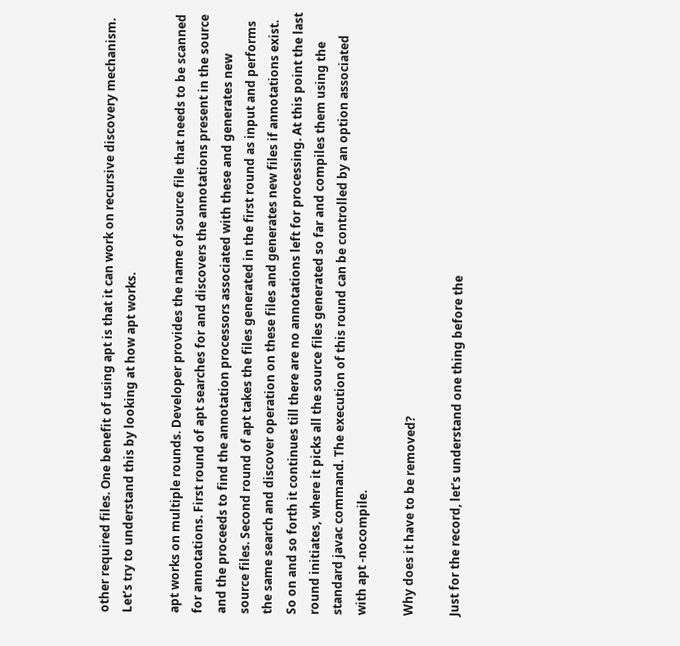other required files. One benefit of using apt is that it can work on recursive discovery mechanism. Let’s try to understand this by looking at how apt works.

apt works on multiple rounds. Developer provides the name of source file that needs to be scanned for annotations. First round of apt searches for and discovers the annotations present in the source and the proceeds to find the annotation processors associated with these and generates new source files. Second round of apt takes the files generated in the first round as input and performs the same search and discover operation on these files and generates new files if annotations exist. So on and so forth it continues till there are no annotations left for processing. At this point the last round initiates, where it picks all the source files generated so far and compiles them using the standard javac command. The execution of this round can be controlled by an option associated with apt -nocompile.

Why does it have to be removed?

Just for the record, let’s understand one thing before the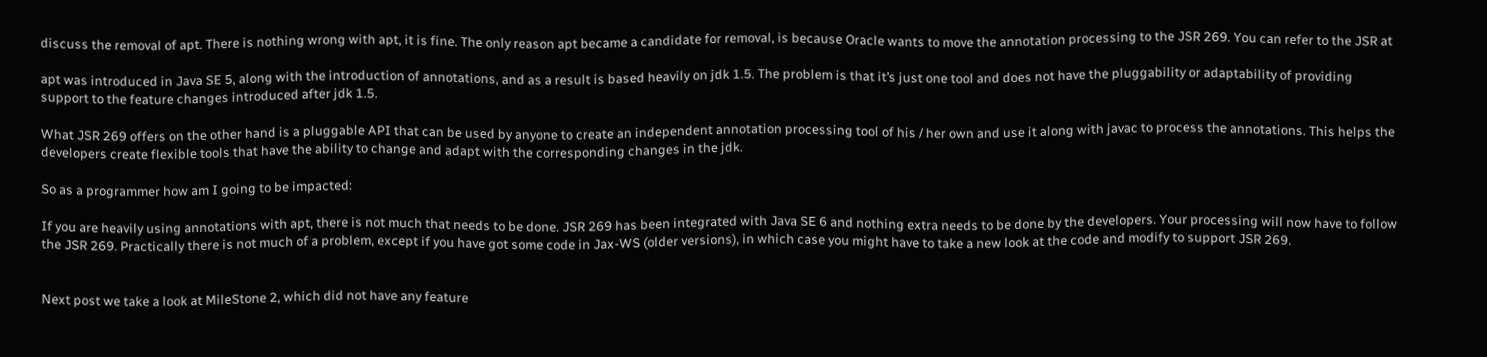discuss the removal of apt. There is nothing wrong with apt, it is fine. The only reason apt became a candidate for removal, is because Oracle wants to move the annotation processing to the JSR 269. You can refer to the JSR at

apt was introduced in Java SE 5, along with the introduction of annotations, and as a result is based heavily on jdk 1.5. The problem is that it’s just one tool and does not have the pluggability or adaptability of providing support to the feature changes introduced after jdk 1.5.

What JSR 269 offers on the other hand is a pluggable API that can be used by anyone to create an independent annotation processing tool of his / her own and use it along with javac to process the annotations. This helps the developers create flexible tools that have the ability to change and adapt with the corresponding changes in the jdk.

So as a programmer how am I going to be impacted:

If you are heavily using annotations with apt, there is not much that needs to be done. JSR 269 has been integrated with Java SE 6 and nothing extra needs to be done by the developers. Your processing will now have to follow the JSR 269. Practically there is not much of a problem, except if you have got some code in Jax-WS (older versions), in which case you might have to take a new look at the code and modify to support JSR 269.


Next post we take a look at MileStone 2, which did not have any feature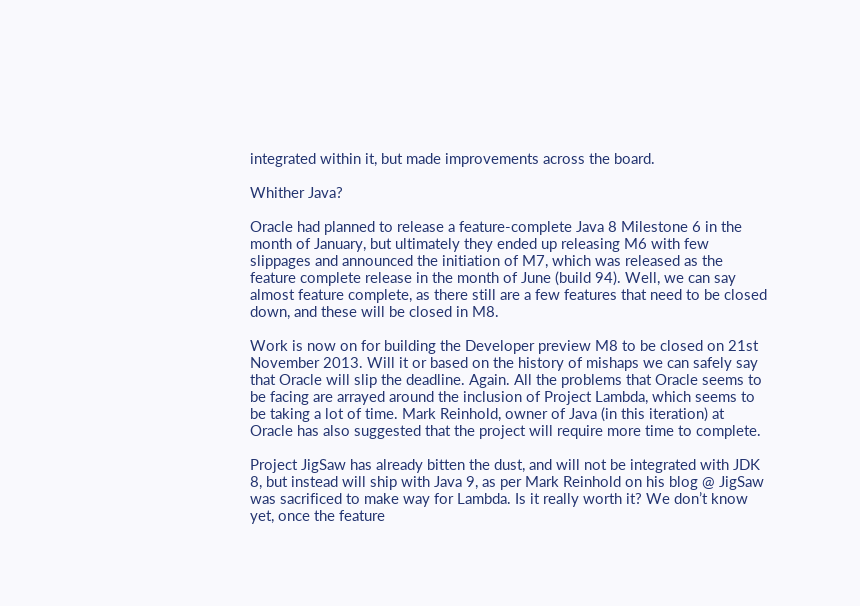integrated within it, but made improvements across the board.

Whither Java?

Oracle had planned to release a feature-complete Java 8 Milestone 6 in the month of January, but ultimately they ended up releasing M6 with few slippages and announced the initiation of M7, which was released as the feature complete release in the month of June (build 94). Well, we can say almost feature complete, as there still are a few features that need to be closed down, and these will be closed in M8.

Work is now on for building the Developer preview M8 to be closed on 21st November 2013. Will it or based on the history of mishaps we can safely say that Oracle will slip the deadline. Again. All the problems that Oracle seems to be facing are arrayed around the inclusion of Project Lambda, which seems to be taking a lot of time. Mark Reinhold, owner of Java (in this iteration) at Oracle has also suggested that the project will require more time to complete.

Project JigSaw has already bitten the dust, and will not be integrated with JDK 8, but instead will ship with Java 9, as per Mark Reinhold on his blog @ JigSaw was sacrificed to make way for Lambda. Is it really worth it? We don’t know yet, once the feature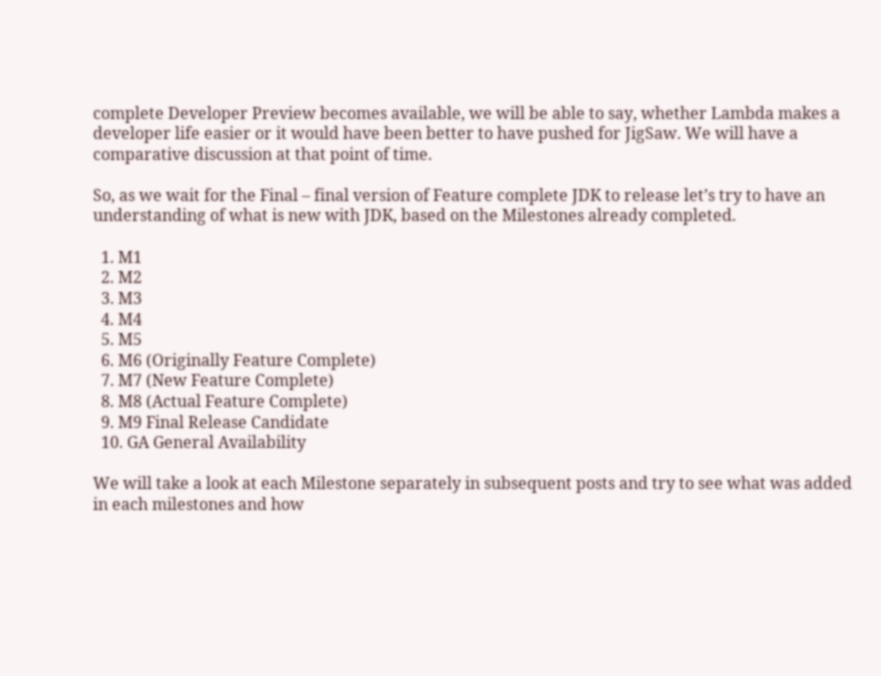complete Developer Preview becomes available, we will be able to say, whether Lambda makes a developer life easier or it would have been better to have pushed for JigSaw. We will have a comparative discussion at that point of time.

So, as we wait for the Final – final version of Feature complete JDK to release let’s try to have an understanding of what is new with JDK, based on the Milestones already completed.

  1. M1
  2. M2
  3. M3
  4. M4
  5. M5
  6. M6 (Originally Feature Complete)
  7. M7 (New Feature Complete)
  8. M8 (Actual Feature Complete)
  9. M9 Final Release Candidate
  10. GA General Availability

We will take a look at each Milestone separately in subsequent posts and try to see what was added in each milestones and how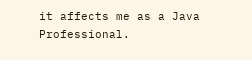it affects me as a Java Professional.